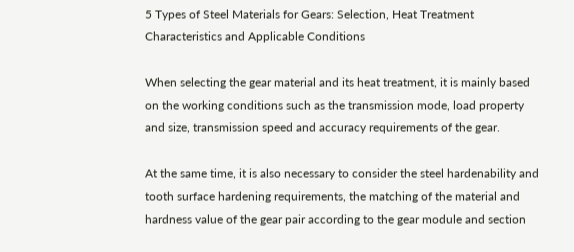5 Types of Steel Materials for Gears: Selection, Heat Treatment Characteristics and Applicable Conditions

When selecting the gear material and its heat treatment, it is mainly based on the working conditions such as the transmission mode, load property and size, transmission speed and accuracy requirements of the gear.

At the same time, it is also necessary to consider the steel hardenability and tooth surface hardening requirements, the matching of the material and hardness value of the gear pair according to the gear module and section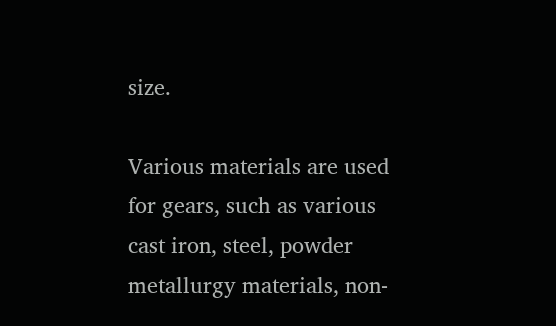size.

Various materials are used for gears, such as various cast iron, steel, powder metallurgy materials, non-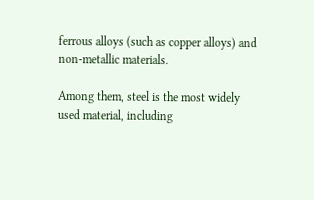ferrous alloys (such as copper alloys) and non-metallic materials.

Among them, steel is the most widely used material, including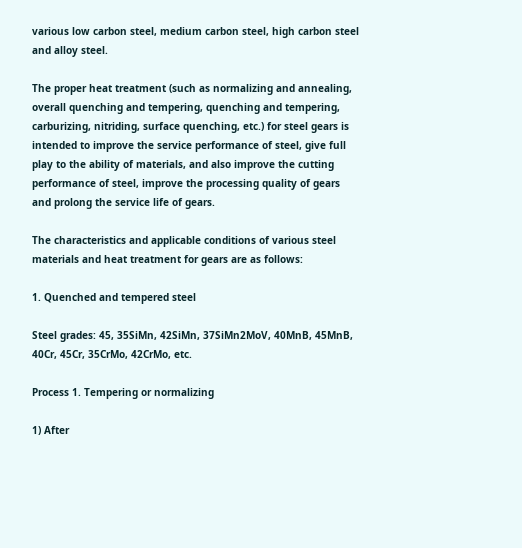various low carbon steel, medium carbon steel, high carbon steel and alloy steel.

The proper heat treatment (such as normalizing and annealing, overall quenching and tempering, quenching and tempering, carburizing, nitriding, surface quenching, etc.) for steel gears is intended to improve the service performance of steel, give full play to the ability of materials, and also improve the cutting performance of steel, improve the processing quality of gears and prolong the service life of gears.

The characteristics and applicable conditions of various steel materials and heat treatment for gears are as follows:

1. Quenched and tempered steel

Steel grades: 45, 35SiMn, 42SiMn, 37SiMn2MoV, 40MnB, 45MnB, 40Cr, 45Cr, 35CrMo, 42CrMo, etc.

Process 1. Tempering or normalizing

1) After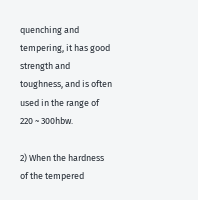quenching and tempering, it has good strength and toughness, and is often used in the range of 220 ~ 300hbw.

2) When the hardness of the tempered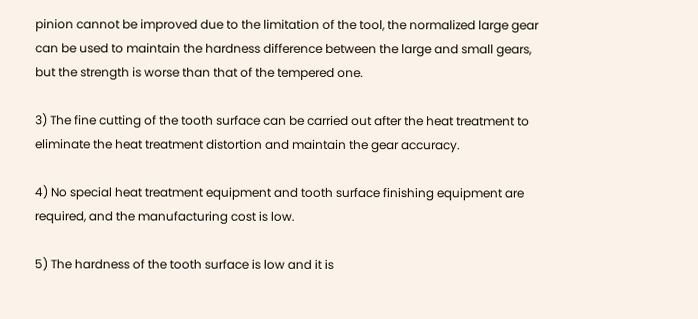pinion cannot be improved due to the limitation of the tool, the normalized large gear can be used to maintain the hardness difference between the large and small gears, but the strength is worse than that of the tempered one.

3) The fine cutting of the tooth surface can be carried out after the heat treatment to eliminate the heat treatment distortion and maintain the gear accuracy.

4) No special heat treatment equipment and tooth surface finishing equipment are required, and the manufacturing cost is low.

5) The hardness of the tooth surface is low and it is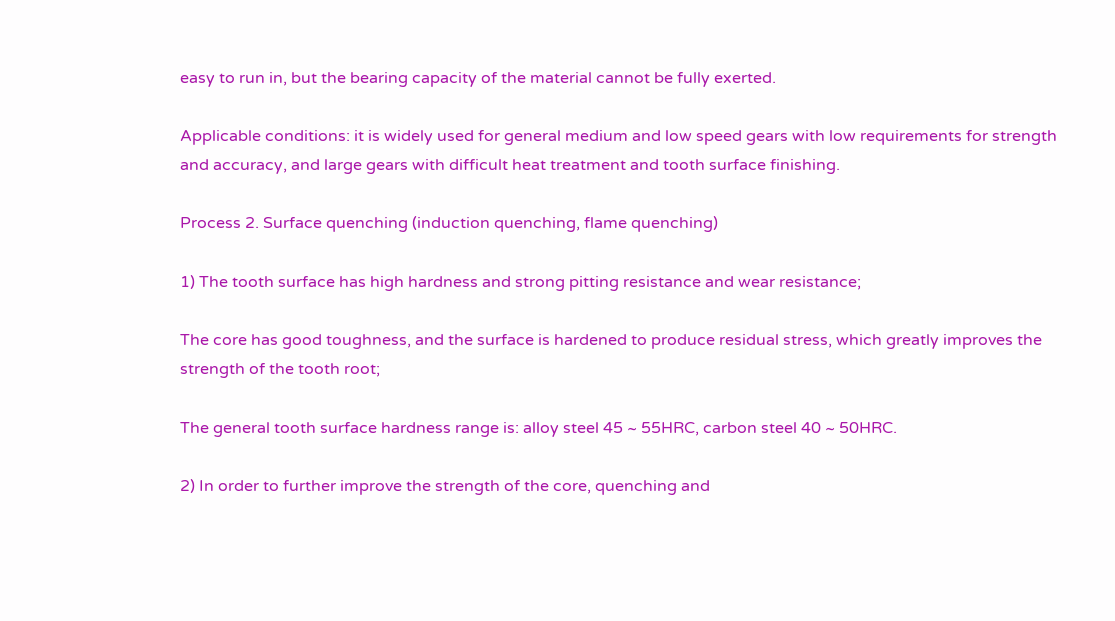easy to run in, but the bearing capacity of the material cannot be fully exerted.

Applicable conditions: it is widely used for general medium and low speed gears with low requirements for strength and accuracy, and large gears with difficult heat treatment and tooth surface finishing.

Process 2. Surface quenching (induction quenching, flame quenching)

1) The tooth surface has high hardness and strong pitting resistance and wear resistance;

The core has good toughness, and the surface is hardened to produce residual stress, which greatly improves the strength of the tooth root;

The general tooth surface hardness range is: alloy steel 45 ~ 55HRC, carbon steel 40 ~ 50HRC.

2) In order to further improve the strength of the core, quenching and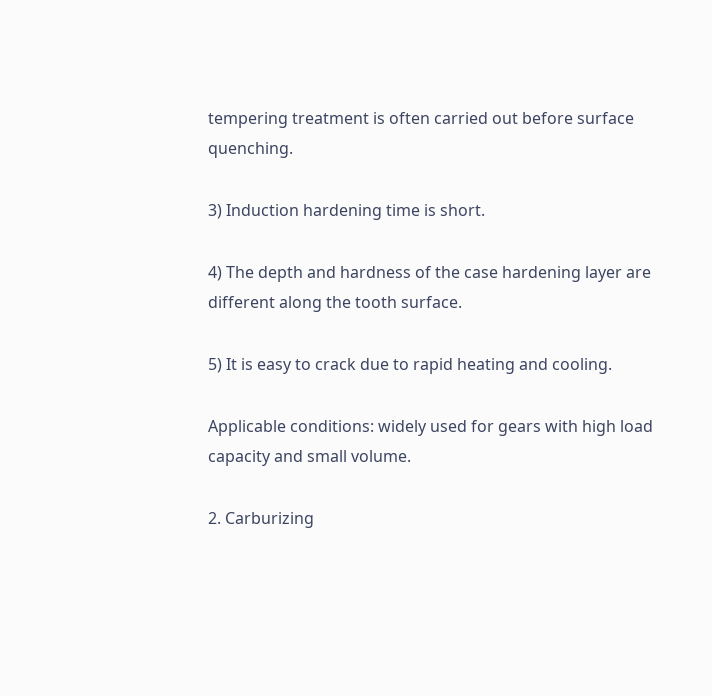tempering treatment is often carried out before surface quenching.

3) Induction hardening time is short.

4) The depth and hardness of the case hardening layer are different along the tooth surface.

5) It is easy to crack due to rapid heating and cooling.

Applicable conditions: widely used for gears with high load capacity and small volume.

2. Carburizing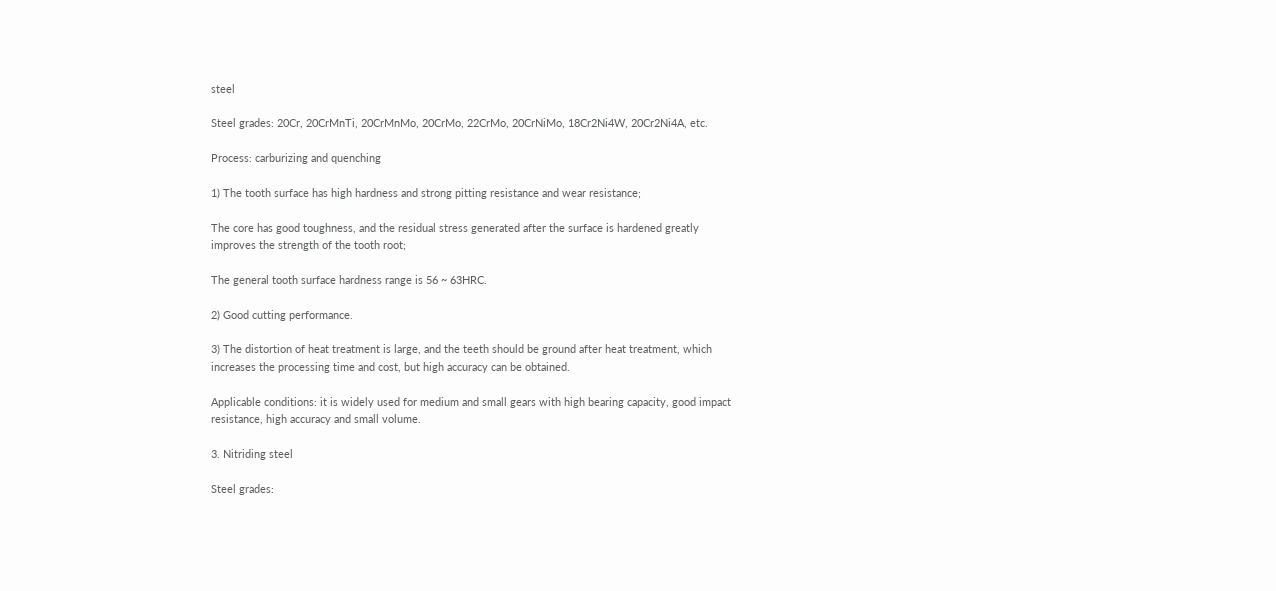steel

Steel grades: 20Cr, 20CrMnTi, 20CrMnMo, 20CrMo, 22CrMo, 20CrNiMo, 18Cr2Ni4W, 20Cr2Ni4A, etc.

Process: carburizing and quenching

1) The tooth surface has high hardness and strong pitting resistance and wear resistance;

The core has good toughness, and the residual stress generated after the surface is hardened greatly improves the strength of the tooth root;

The general tooth surface hardness range is 56 ~ 63HRC.

2) Good cutting performance.

3) The distortion of heat treatment is large, and the teeth should be ground after heat treatment, which increases the processing time and cost, but high accuracy can be obtained.

Applicable conditions: it is widely used for medium and small gears with high bearing capacity, good impact resistance, high accuracy and small volume.

3. Nitriding steel

Steel grades: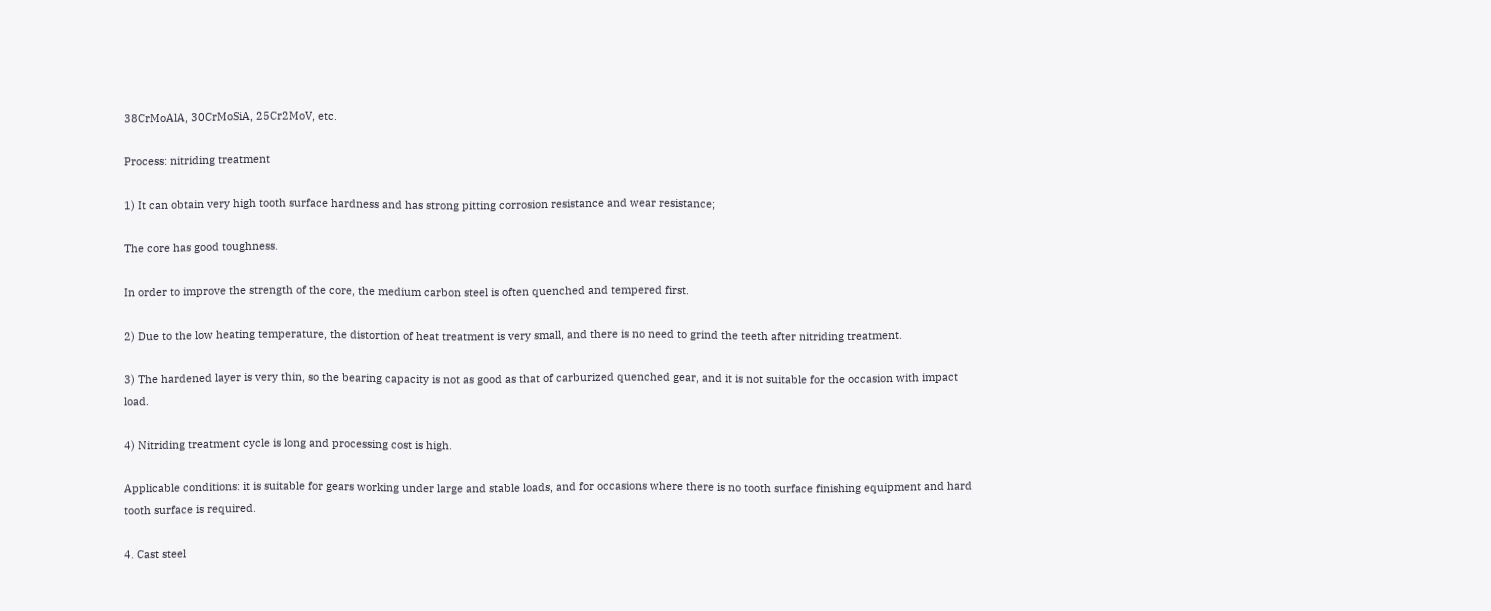38CrMoAlA, 30CrMoSiA, 25Cr2MoV, etc.

Process: nitriding treatment

1) It can obtain very high tooth surface hardness and has strong pitting corrosion resistance and wear resistance;

The core has good toughness.

In order to improve the strength of the core, the medium carbon steel is often quenched and tempered first.

2) Due to the low heating temperature, the distortion of heat treatment is very small, and there is no need to grind the teeth after nitriding treatment.

3) The hardened layer is very thin, so the bearing capacity is not as good as that of carburized quenched gear, and it is not suitable for the occasion with impact load.

4) Nitriding treatment cycle is long and processing cost is high.

Applicable conditions: it is suitable for gears working under large and stable loads, and for occasions where there is no tooth surface finishing equipment and hard tooth surface is required.

4. Cast steel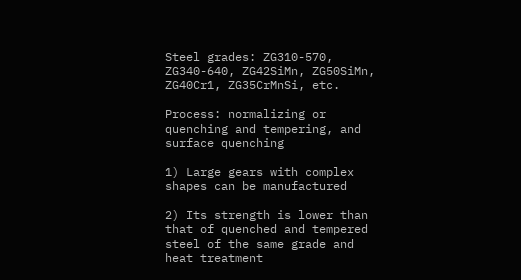Steel grades: ZG310-570, ZG340-640, ZG42SiMn, ZG50SiMn, ZG40Cr1, ZG35CrMnSi, etc.

Process: normalizing or quenching and tempering, and surface quenching

1) Large gears with complex shapes can be manufactured

2) Its strength is lower than that of quenched and tempered steel of the same grade and heat treatment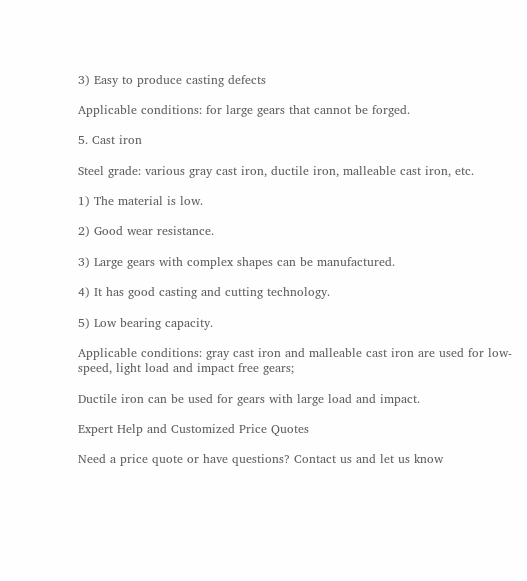3) Easy to produce casting defects

Applicable conditions: for large gears that cannot be forged.

5. Cast iron

Steel grade: various gray cast iron, ductile iron, malleable cast iron, etc.

1) The material is low.

2) Good wear resistance.

3) Large gears with complex shapes can be manufactured.

4) It has good casting and cutting technology.

5) Low bearing capacity.

Applicable conditions: gray cast iron and malleable cast iron are used for low-speed, light load and impact free gears;

Ductile iron can be used for gears with large load and impact.

Expert Help and Customized Price Quotes

Need a price quote or have questions? Contact us and let us know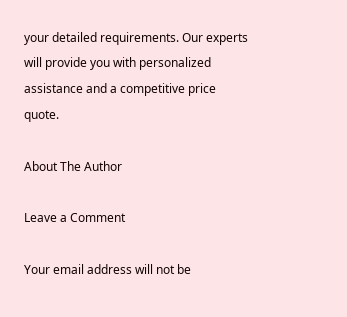your detailed requirements. Our experts will provide you with personalized assistance and a competitive price quote.

About The Author

Leave a Comment

Your email address will not be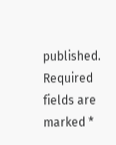published. Required fields are marked *